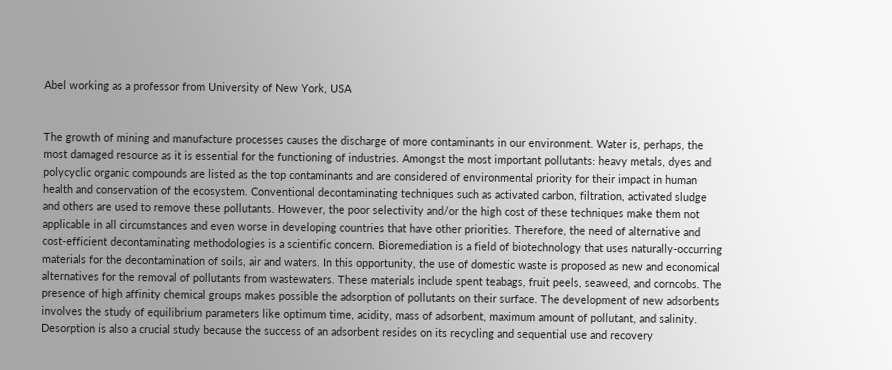Abel working as a professor from University of New York, USA


The growth of mining and manufacture processes causes the discharge of more contaminants in our environment. Water is, perhaps, the most damaged resource as it is essential for the functioning of industries. Amongst the most important pollutants: heavy metals, dyes and polycyclic organic compounds are listed as the top contaminants and are considered of environmental priority for their impact in human health and conservation of the ecosystem. Conventional decontaminating techniques such as activated carbon, filtration, activated sludge and others are used to remove these pollutants. However, the poor selectivity and/or the high cost of these techniques make them not applicable in all circumstances and even worse in developing countries that have other priorities. Therefore, the need of alternative and cost-efficient decontaminating methodologies is a scientific concern. Bioremediation is a field of biotechnology that uses naturally-occurring materials for the decontamination of soils, air and waters. In this opportunity, the use of domestic waste is proposed as new and economical alternatives for the removal of pollutants from wastewaters. These materials include spent teabags, fruit peels, seaweed, and corncobs. The presence of high affinity chemical groups makes possible the adsorption of pollutants on their surface. The development of new adsorbents involves the study of equilibrium parameters like optimum time, acidity, mass of adsorbent, maximum amount of pollutant, and salinity. Desorption is also a crucial study because the success of an adsorbent resides on its recycling and sequential use and recovery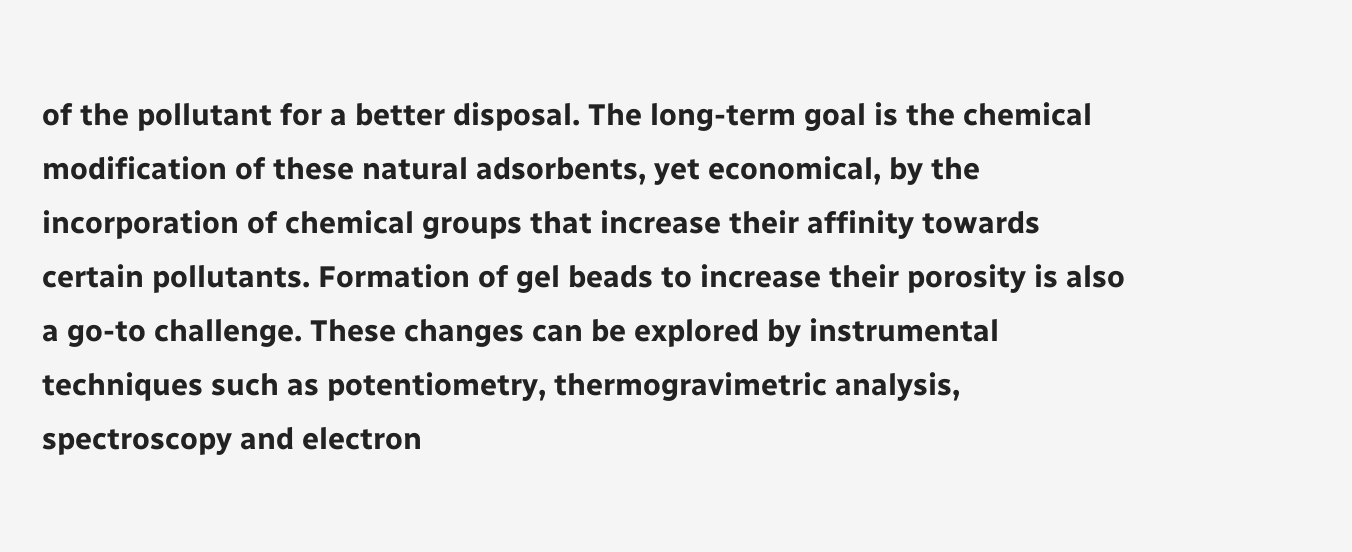of the pollutant for a better disposal. The long-term goal is the chemical modification of these natural adsorbents, yet economical, by the incorporation of chemical groups that increase their affinity towards certain pollutants. Formation of gel beads to increase their porosity is also a go-to challenge. These changes can be explored by instrumental techniques such as potentiometry, thermogravimetric analysis, spectroscopy and electron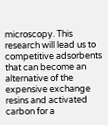microscopy. This research will lead us to competitive adsorbents that can become an alternative of the expensive exchange resins and activated carbon for a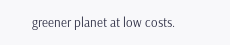greener planet at low costs.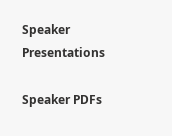Speaker Presentations

Speaker PDFs